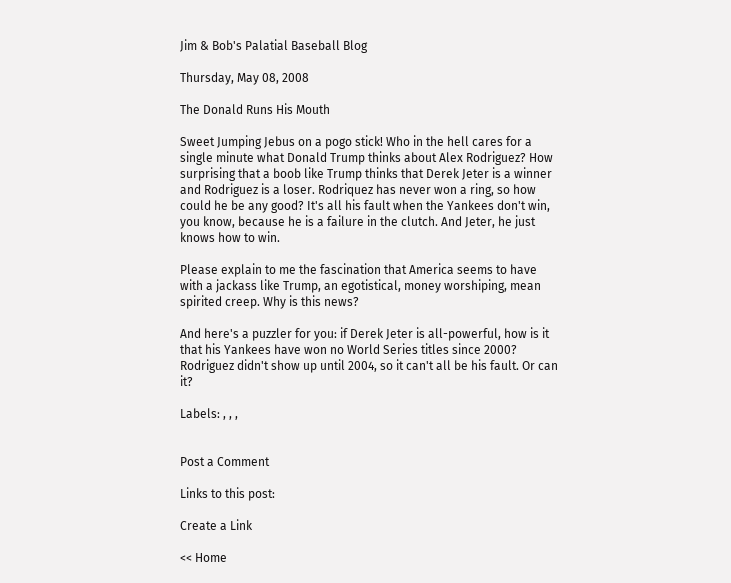Jim & Bob's Palatial Baseball Blog

Thursday, May 08, 2008

The Donald Runs His Mouth

Sweet Jumping Jebus on a pogo stick! Who in the hell cares for a single minute what Donald Trump thinks about Alex Rodriguez? How surprising that a boob like Trump thinks that Derek Jeter is a winner and Rodriguez is a loser. Rodriquez has never won a ring, so how could he be any good? It's all his fault when the Yankees don't win, you know, because he is a failure in the clutch. And Jeter, he just knows how to win.

Please explain to me the fascination that America seems to have with a jackass like Trump, an egotistical, money worshiping, mean spirited creep. Why is this news?

And here's a puzzler for you: if Derek Jeter is all-powerful, how is it that his Yankees have won no World Series titles since 2000? Rodriguez didn't show up until 2004, so it can't all be his fault. Or can it?

Labels: , , ,


Post a Comment

Links to this post:

Create a Link

<< Home